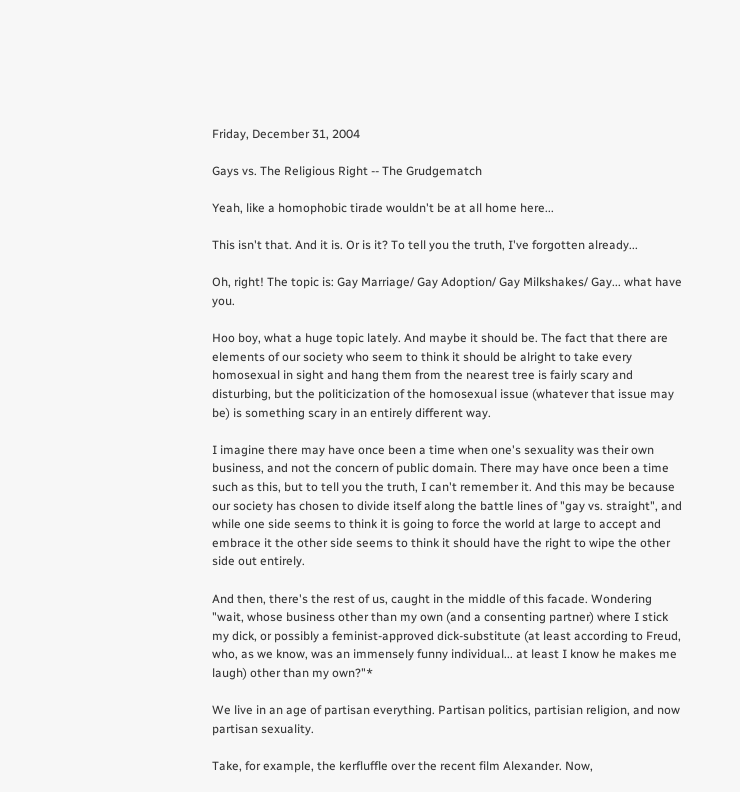Friday, December 31, 2004

Gays vs. The Religious Right -- The Grudgematch

Yeah, like a homophobic tirade wouldn't be at all home here...

This isn't that. And it is. Or is it? To tell you the truth, I've forgotten already...

Oh, right! The topic is: Gay Marriage/ Gay Adoption/ Gay Milkshakes/ Gay... what have you.

Hoo boy, what a huge topic lately. And maybe it should be. The fact that there are elements of our society who seem to think it should be alright to take every homosexual in sight and hang them from the nearest tree is fairly scary and disturbing, but the politicization of the homosexual issue (whatever that issue may be) is something scary in an entirely different way.

I imagine there may have once been a time when one's sexuality was their own business, and not the concern of public domain. There may have once been a time such as this, but to tell you the truth, I can't remember it. And this may be because our society has chosen to divide itself along the battle lines of "gay vs. straight", and while one side seems to think it is going to force the world at large to accept and embrace it the other side seems to think it should have the right to wipe the other side out entirely.

And then, there's the rest of us, caught in the middle of this facade. Wondering "wait, whose business other than my own (and a consenting partner) where I stick my dick, or possibly a feminist-approved dick-substitute (at least according to Freud, who, as we know, was an immensely funny individual... at least I know he makes me laugh) other than my own?"*

We live in an age of partisan everything. Partisan politics, partisian religion, and now partisan sexuality.

Take, for example, the kerfluffle over the recent film Alexander. Now,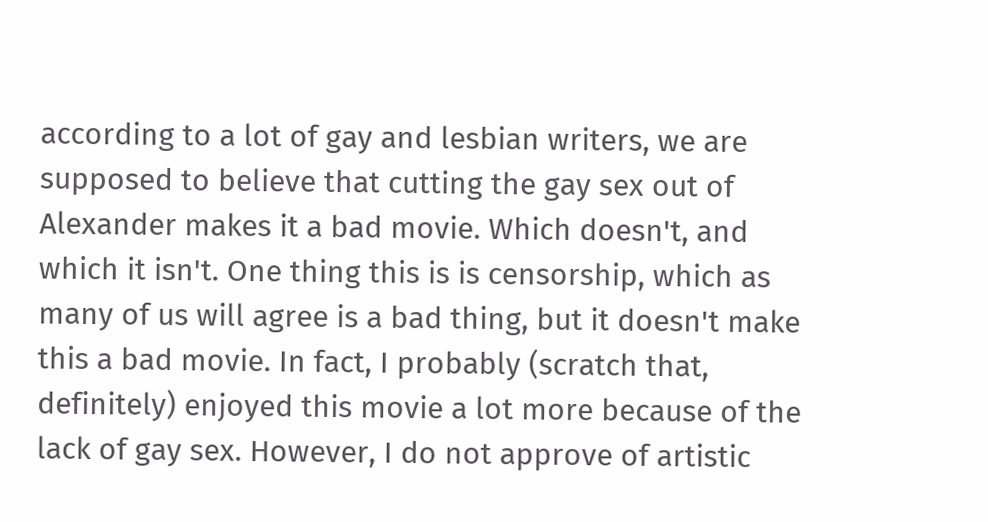according to a lot of gay and lesbian writers, we are supposed to believe that cutting the gay sex out of Alexander makes it a bad movie. Which doesn't, and which it isn't. One thing this is is censorship, which as many of us will agree is a bad thing, but it doesn't make this a bad movie. In fact, I probably (scratch that, definitely) enjoyed this movie a lot more because of the lack of gay sex. However, I do not approve of artistic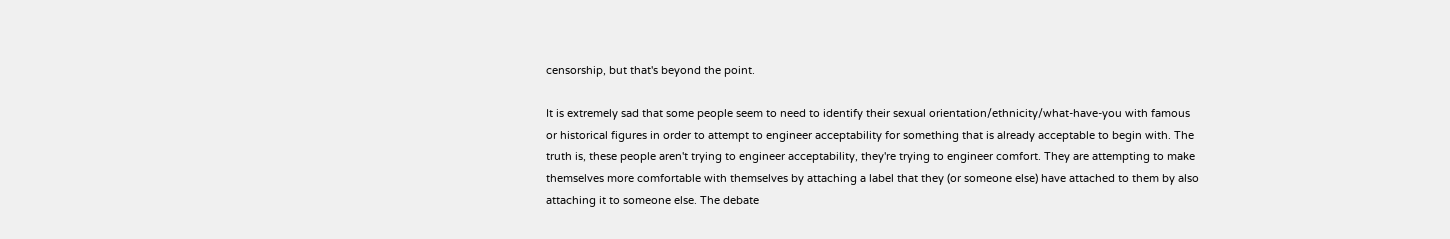censorship, but that's beyond the point.

It is extremely sad that some people seem to need to identify their sexual orientation/ethnicity/what-have-you with famous or historical figures in order to attempt to engineer acceptability for something that is already acceptable to begin with. The truth is, these people aren't trying to engineer acceptability, they're trying to engineer comfort. They are attempting to make themselves more comfortable with themselves by attaching a label that they (or someone else) have attached to them by also attaching it to someone else. The debate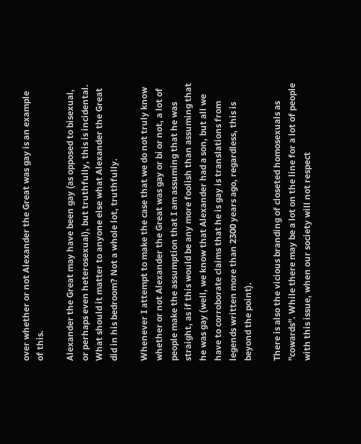over whether or not Alexander the Great was gay is an example of this.

Alexander the Great may have been gay (as opposed to bisexual, or perhaps even heterosexual), but truthfully, this is incidental. What should it matter to anyone else what Alexander the Great did in his bedroom? Not a whole lot, truthfully.

Whenever I attempt to make the case that we do not truly know whether or not Alexander the Great was gay or bi or not, a lot of people make the assumption that I am assuming that he was straight, as if this would be any more foolish than assuming that he was gay (well, we know that Alexander had a son, but all we have to corroborate claims that he is gay is translations from legends written more than 2300 years ago, regardless, this is beyond the point).

There is also the vicious branding of closeted homosexuals as "cowards". While there may be a lot on the line for a lot of people with this issue, when our society will not respect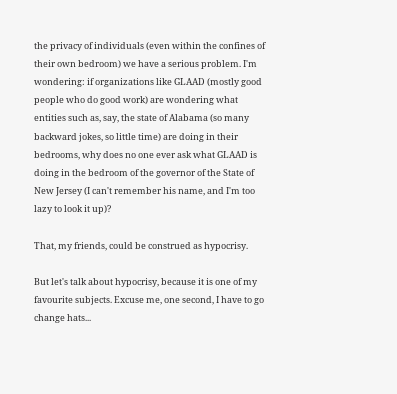the privacy of individuals (even within the confines of their own bedroom) we have a serious problem. I'm wondering: if organizations like GLAAD (mostly good people who do good work) are wondering what entities such as, say, the state of Alabama (so many backward jokes, so little time) are doing in their bedrooms, why does no one ever ask what GLAAD is doing in the bedroom of the governor of the State of New Jersey (I can't remember his name, and I'm too lazy to look it up)?

That, my friends, could be construed as hypocrisy.

But let's talk about hypocrisy, because it is one of my favourite subjects. Excuse me, one second, I have to go change hats...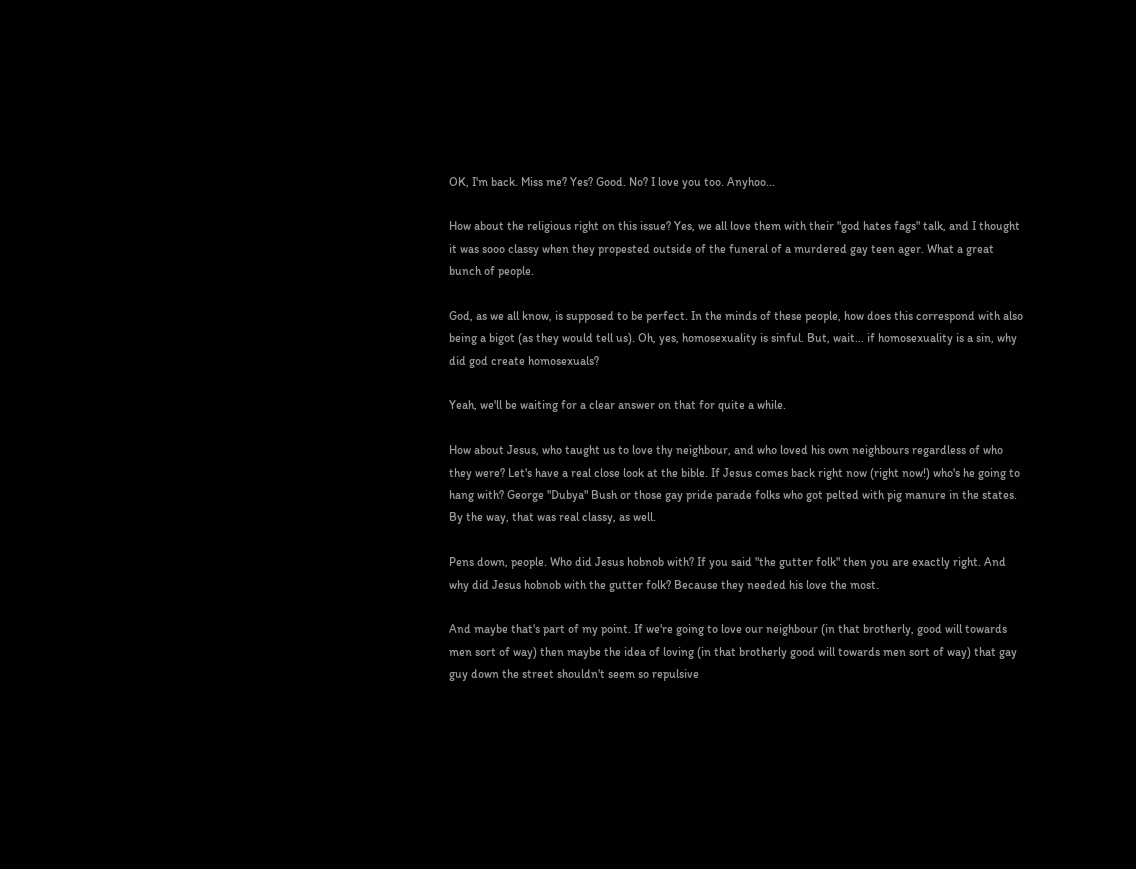OK, I'm back. Miss me? Yes? Good. No? I love you too. Anyhoo...

How about the religious right on this issue? Yes, we all love them with their "god hates fags" talk, and I thought it was sooo classy when they propested outside of the funeral of a murdered gay teen ager. What a great bunch of people.

God, as we all know, is supposed to be perfect. In the minds of these people, how does this correspond with also being a bigot (as they would tell us). Oh, yes, homosexuality is sinful. But, wait... if homosexuality is a sin, why did god create homosexuals?

Yeah, we'll be waiting for a clear answer on that for quite a while.

How about Jesus, who taught us to love thy neighbour, and who loved his own neighbours regardless of who they were? Let's have a real close look at the bible. If Jesus comes back right now (right now!) who's he going to hang with? George "Dubya" Bush or those gay pride parade folks who got pelted with pig manure in the states. By the way, that was real classy, as well.

Pens down, people. Who did Jesus hobnob with? If you said "the gutter folk" then you are exactly right. And why did Jesus hobnob with the gutter folk? Because they needed his love the most.

And maybe that's part of my point. If we're going to love our neighbour (in that brotherly, good will towards men sort of way) then maybe the idea of loving (in that brotherly good will towards men sort of way) that gay guy down the street shouldn't seem so repulsive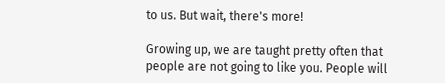to us. But wait, there's more!

Growing up, we are taught pretty often that people are not going to like you. People will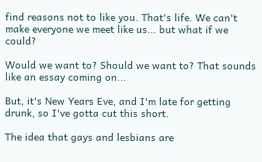find reasons not to like you. That's life. We can't make everyone we meet like us... but what if we could?

Would we want to? Should we want to? That sounds like an essay coming on...

But, it's New Years Eve, and I'm late for getting drunk, so I've gotta cut this short.

The idea that gays and lesbians are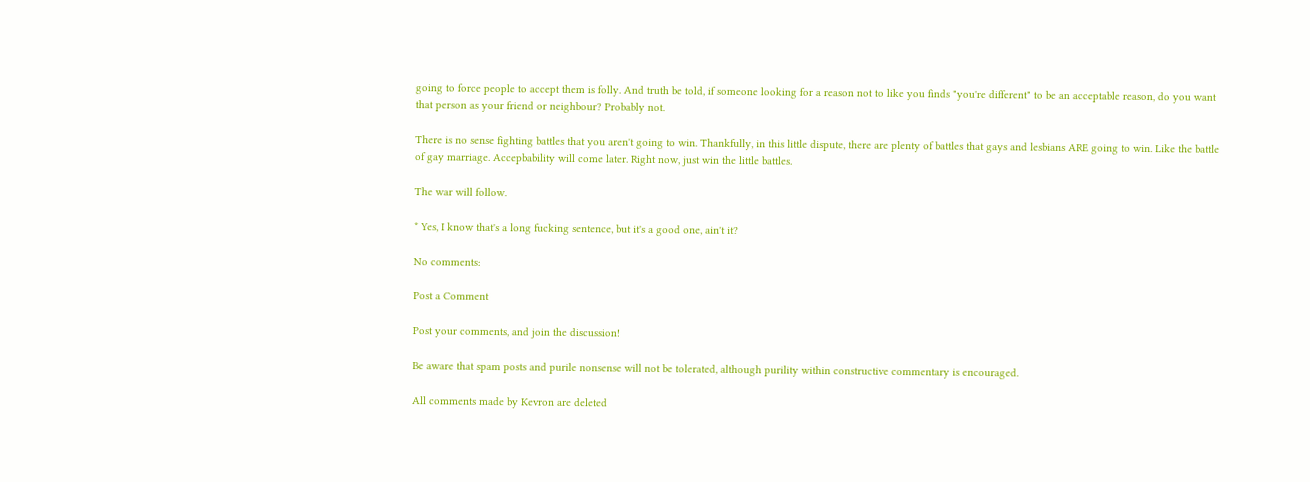going to force people to accept them is folly. And truth be told, if someone looking for a reason not to like you finds "you're different" to be an acceptable reason, do you want that person as your friend or neighbour? Probably not.

There is no sense fighting battles that you aren't going to win. Thankfully, in this little dispute, there are plenty of battles that gays and lesbians ARE going to win. Like the battle of gay marriage. Accepbability will come later. Right now, just win the little battles.

The war will follow.

* Yes, I know that's a long fucking sentence, but it's a good one, ain't it?

No comments:

Post a Comment

Post your comments, and join the discussion!

Be aware that spam posts and purile nonsense will not be tolerated, although purility within constructive commentary is encouraged.

All comments made by Kevron are deleted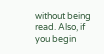without being read. Also, if you begin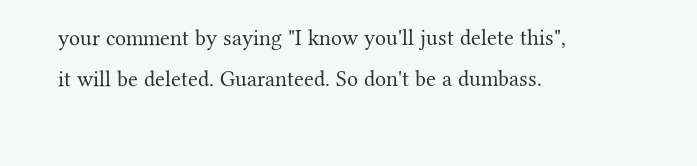your comment by saying "I know you'll just delete this", it will be deleted. Guaranteed. So don't be a dumbass.